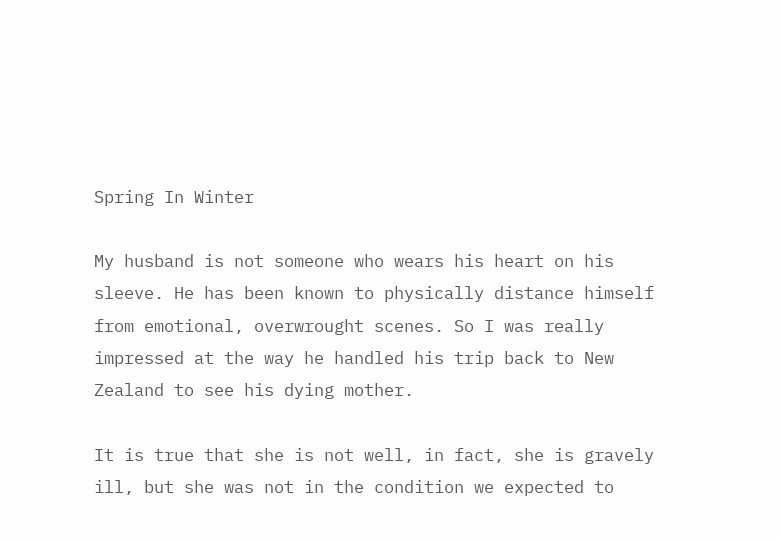Spring In Winter

My husband is not someone who wears his heart on his sleeve. He has been known to physically distance himself from emotional, overwrought scenes. So I was really impressed at the way he handled his trip back to New Zealand to see his dying mother.

It is true that she is not well, in fact, she is gravely ill, but she was not in the condition we expected to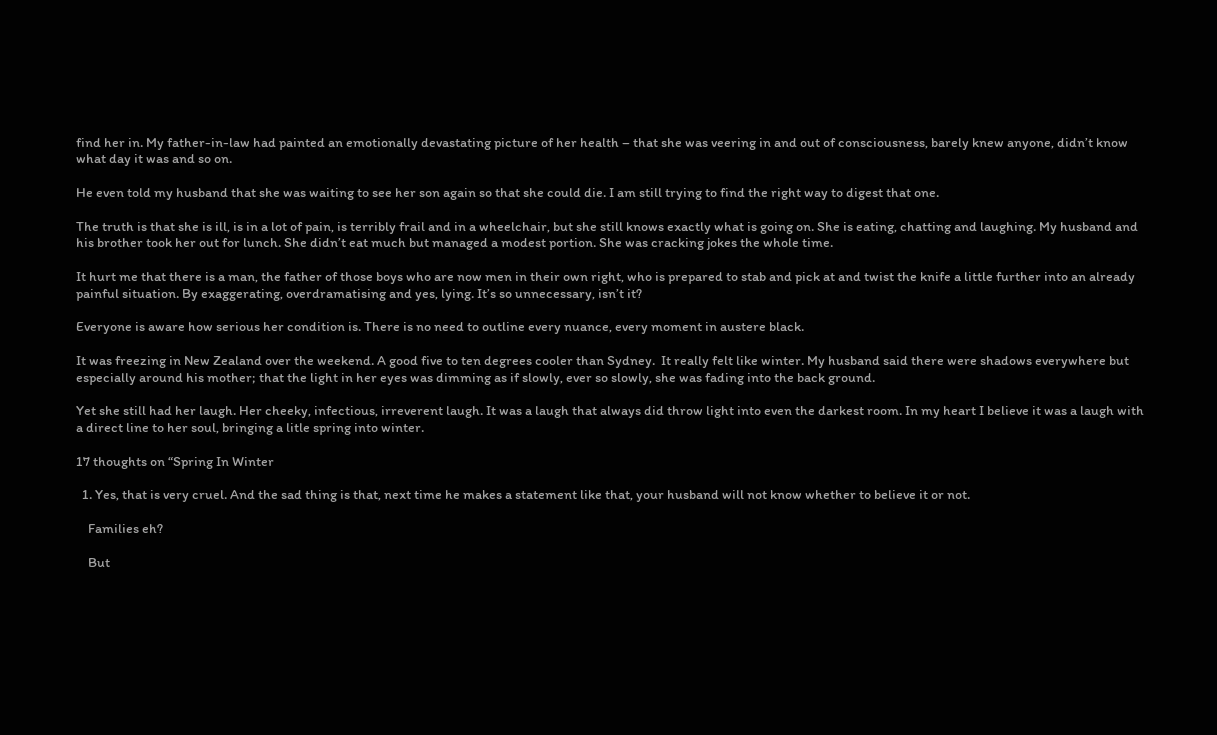find her in. My father-in-law had painted an emotionally devastating picture of her health – that she was veering in and out of consciousness, barely knew anyone, didn’t know what day it was and so on.

He even told my husband that she was waiting to see her son again so that she could die. I am still trying to find the right way to digest that one.

The truth is that she is ill, is in a lot of pain, is terribly frail and in a wheelchair, but she still knows exactly what is going on. She is eating, chatting and laughing. My husband and his brother took her out for lunch. She didn’t eat much but managed a modest portion. She was cracking jokes the whole time.

It hurt me that there is a man, the father of those boys who are now men in their own right, who is prepared to stab and pick at and twist the knife a little further into an already painful situation. By exaggerating, overdramatising and yes, lying. It’s so unnecessary, isn’t it?

Everyone is aware how serious her condition is. There is no need to outline every nuance, every moment in austere black.

It was freezing in New Zealand over the weekend. A good five to ten degrees cooler than Sydney.  It really felt like winter. My husband said there were shadows everywhere but especially around his mother; that the light in her eyes was dimming as if slowly, ever so slowly, she was fading into the back ground.

Yet she still had her laugh. Her cheeky, infectious, irreverent laugh. It was a laugh that always did throw light into even the darkest room. In my heart I believe it was a laugh with a direct line to her soul, bringing a litle spring into winter.

17 thoughts on “Spring In Winter

  1. Yes, that is very cruel. And the sad thing is that, next time he makes a statement like that, your husband will not know whether to believe it or not.

    Families eh?

    But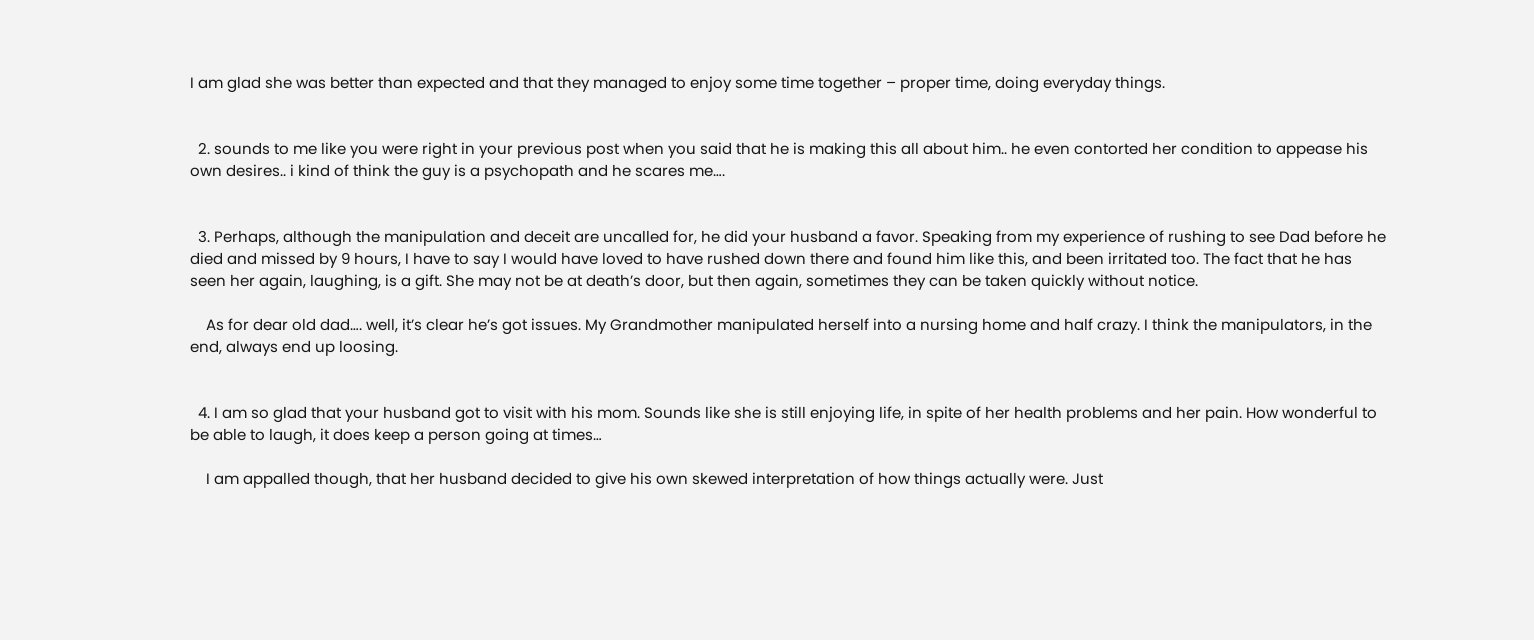I am glad she was better than expected and that they managed to enjoy some time together – proper time, doing everyday things.


  2. sounds to me like you were right in your previous post when you said that he is making this all about him.. he even contorted her condition to appease his own desires.. i kind of think the guy is a psychopath and he scares me….


  3. Perhaps, although the manipulation and deceit are uncalled for, he did your husband a favor. Speaking from my experience of rushing to see Dad before he died and missed by 9 hours, I have to say I would have loved to have rushed down there and found him like this, and been irritated too. The fact that he has seen her again, laughing, is a gift. She may not be at death’s door, but then again, sometimes they can be taken quickly without notice.

    As for dear old dad…. well, it’s clear he’s got issues. My Grandmother manipulated herself into a nursing home and half crazy. I think the manipulators, in the end, always end up loosing.


  4. I am so glad that your husband got to visit with his mom. Sounds like she is still enjoying life, in spite of her health problems and her pain. How wonderful to be able to laugh, it does keep a person going at times…

    I am appalled though, that her husband decided to give his own skewed interpretation of how things actually were. Just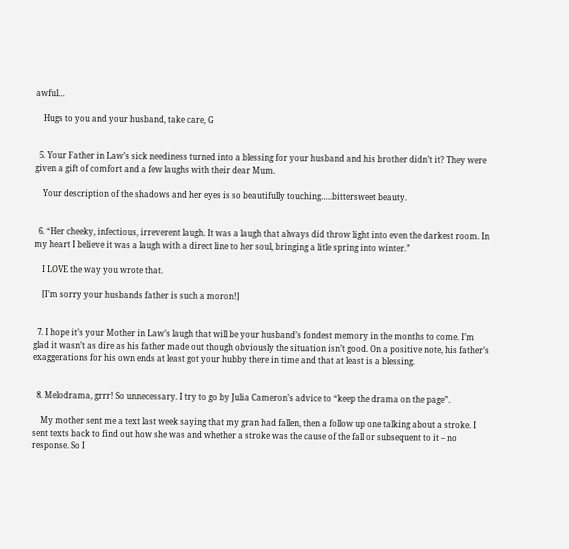awful…

    Hugs to you and your husband, take care, G


  5. Your Father in Law’s sick neediness turned into a blessing for your husband and his brother didn’t it? They were given a gift of comfort and a few laughs with their dear Mum.

    Your description of the shadows and her eyes is so beautifully touching…..bittersweet beauty.


  6. “Her cheeky, infectious, irreverent laugh. It was a laugh that always did throw light into even the darkest room. In my heart I believe it was a laugh with a direct line to her soul, bringing a litle spring into winter.”

    I LOVE the way you wrote that.

    [I’m sorry your husbands father is such a moron!]


  7. I hope it’s your Mother in Law’s laugh that will be your husband’s fondest memory in the months to come. I’m glad it wasn’t as dire as his father made out though obviously the situation isn’t good. On a positive note, his father’s exaggerations for his own ends at least got your hubby there in time and that at least is a blessing.


  8. Melodrama, grrr! So unnecessary. I try to go by Julia Cameron’s advice to “keep the drama on the page”.

    My mother sent me a text last week saying that my gran had fallen, then a follow up one talking about a stroke. I sent texts back to find out how she was and whether a stroke was the cause of the fall or subsequent to it – no response. So I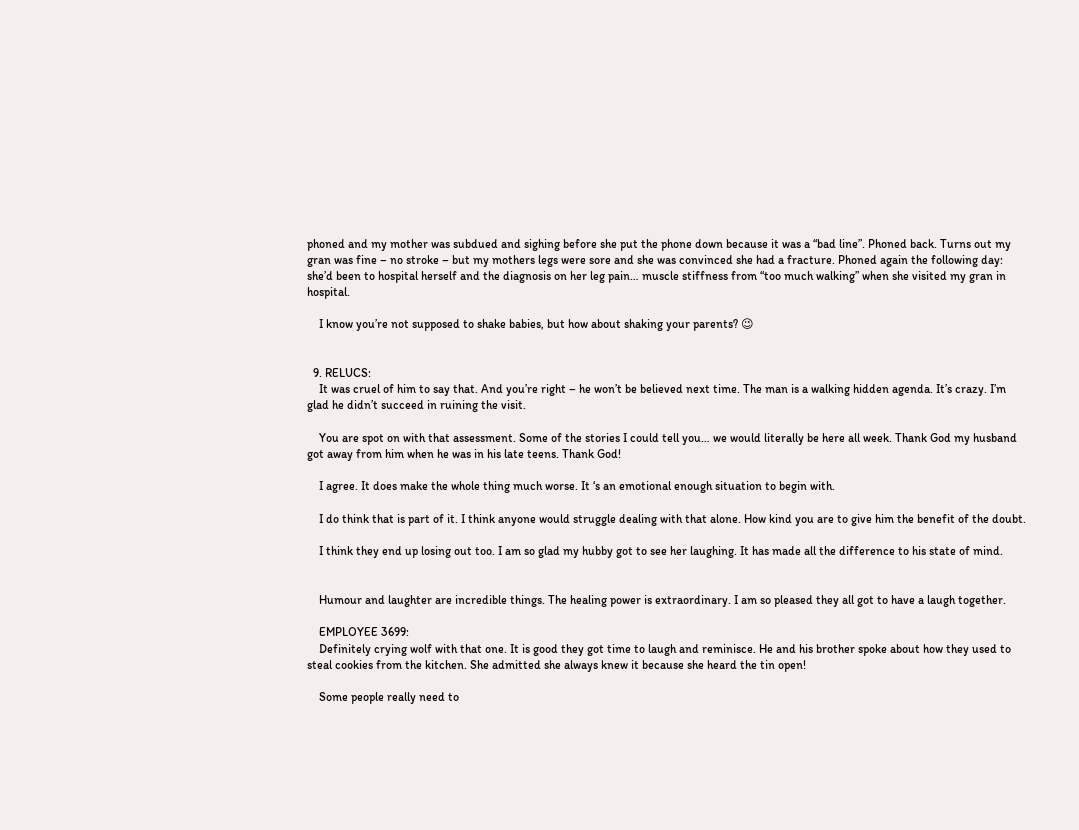phoned and my mother was subdued and sighing before she put the phone down because it was a “bad line”. Phoned back. Turns out my gran was fine – no stroke – but my mothers legs were sore and she was convinced she had a fracture. Phoned again the following day: she’d been to hospital herself and the diagnosis on her leg pain… muscle stiffness from “too much walking” when she visited my gran in hospital.

    I know you’re not supposed to shake babies, but how about shaking your parents? 😉


  9. RELUCS:
    It was cruel of him to say that. And you’re right – he won’t be believed next time. The man is a walking hidden agenda. It’s crazy. I’m glad he didn’t succeed in ruining the visit.

    You are spot on with that assessment. Some of the stories I could tell you… we would literally be here all week. Thank God my husband got away from him when he was in his late teens. Thank God!

    I agree. It does make the whole thing much worse. It ‘s an emotional enough situation to begin with.

    I do think that is part of it. I think anyone would struggle dealing with that alone. How kind you are to give him the benefit of the doubt.

    I think they end up losing out too. I am so glad my hubby got to see her laughing. It has made all the difference to his state of mind.


    Humour and laughter are incredible things. The healing power is extraordinary. I am so pleased they all got to have a laugh together.

    EMPLOYEE 3699:
    Definitely crying wolf with that one. It is good they got time to laugh and reminisce. He and his brother spoke about how they used to steal cookies from the kitchen. She admitted she always knew it because she heard the tin open!

    Some people really need to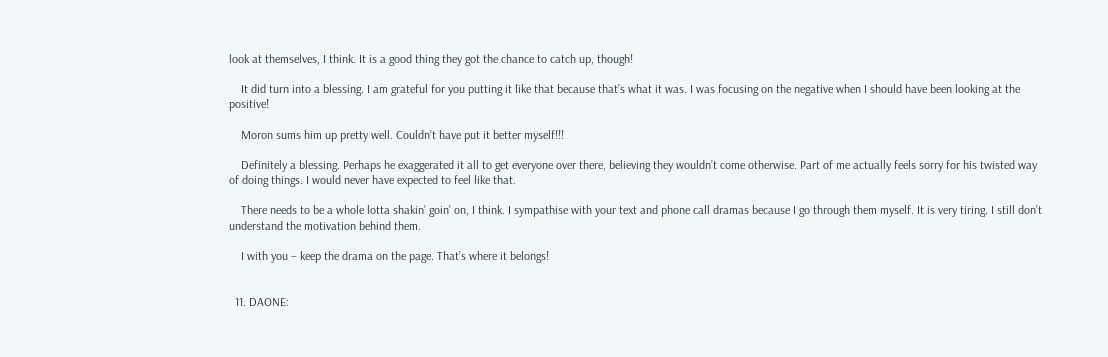look at themselves, I think. It is a good thing they got the chance to catch up, though!

    It did turn into a blessing. I am grateful for you putting it like that because that’s what it was. I was focusing on the negative when I should have been looking at the positive!

    Moron sums him up pretty well. Couldn’t have put it better myself!!!

    Definitely a blessing. Perhaps he exaggerated it all to get everyone over there, believing they wouldn’t come otherwise. Part of me actually feels sorry for his twisted way of doing things. I would never have expected to feel like that.

    There needs to be a whole lotta shakin’ goin’ on, I think. I sympathise with your text and phone call dramas because I go through them myself. It is very tiring. I still don’t understand the motivation behind them.

    I with you – keep the drama on the page. That’s where it belongs!


  11. DAONE: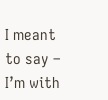I meant to say – I’m with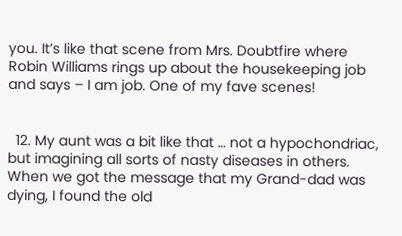you. It’s like that scene from Mrs. Doubtfire where Robin Williams rings up about the housekeeping job and says – I am job. One of my fave scenes!


  12. My aunt was a bit like that … not a hypochondriac, but imagining all sorts of nasty diseases in others. When we got the message that my Grand-dad was dying, I found the old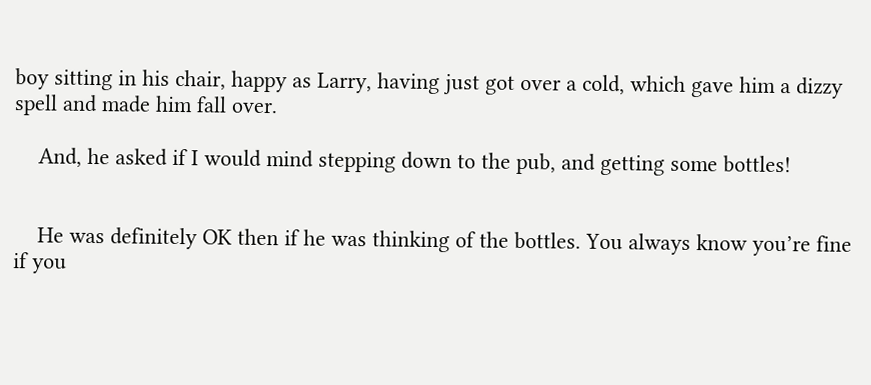boy sitting in his chair, happy as Larry, having just got over a cold, which gave him a dizzy spell and made him fall over.

    And, he asked if I would mind stepping down to the pub, and getting some bottles!


    He was definitely OK then if he was thinking of the bottles. You always know you’re fine if you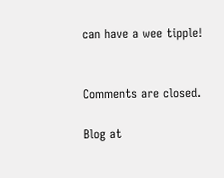can have a wee tipple!


Comments are closed.

Blog at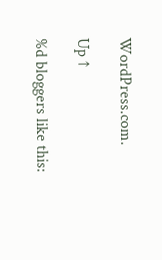WordPress.com.

Up ↑

%d bloggers like this: